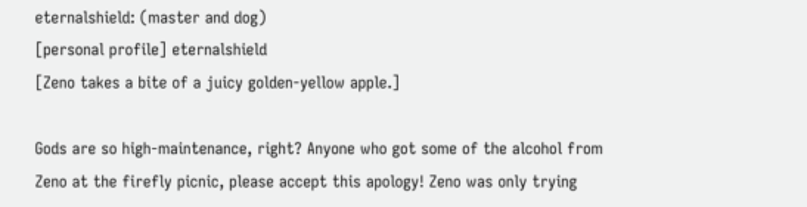eternalshield: (master and dog)
[personal profile] eternalshield
[Zeno takes a bite of a juicy golden-yellow apple.]

Gods are so high-maintenance, right? Anyone who got some of the alcohol from Zeno at the firefly picnic, please accept this apology! Zeno was only trying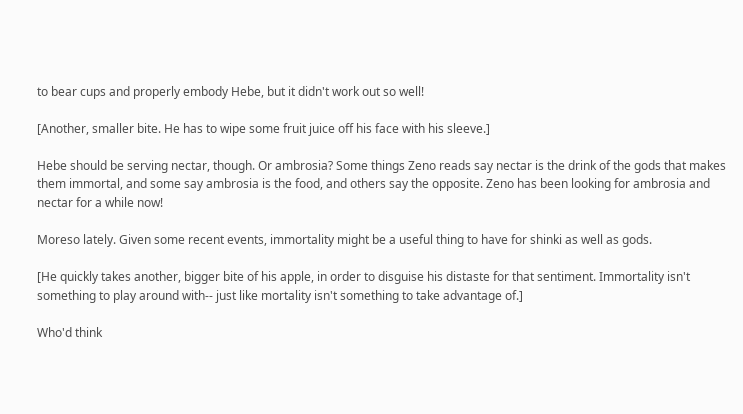to bear cups and properly embody Hebe, but it didn't work out so well!

[Another, smaller bite. He has to wipe some fruit juice off his face with his sleeve.]

Hebe should be serving nectar, though. Or ambrosia? Some things Zeno reads say nectar is the drink of the gods that makes them immortal, and some say ambrosia is the food, and others say the opposite. Zeno has been looking for ambrosia and nectar for a while now!

Moreso lately. Given some recent events, immortality might be a useful thing to have for shinki as well as gods.

[He quickly takes another, bigger bite of his apple, in order to disguise his distaste for that sentiment. Immortality isn't something to play around with-- just like mortality isn't something to take advantage of.]

Who'd think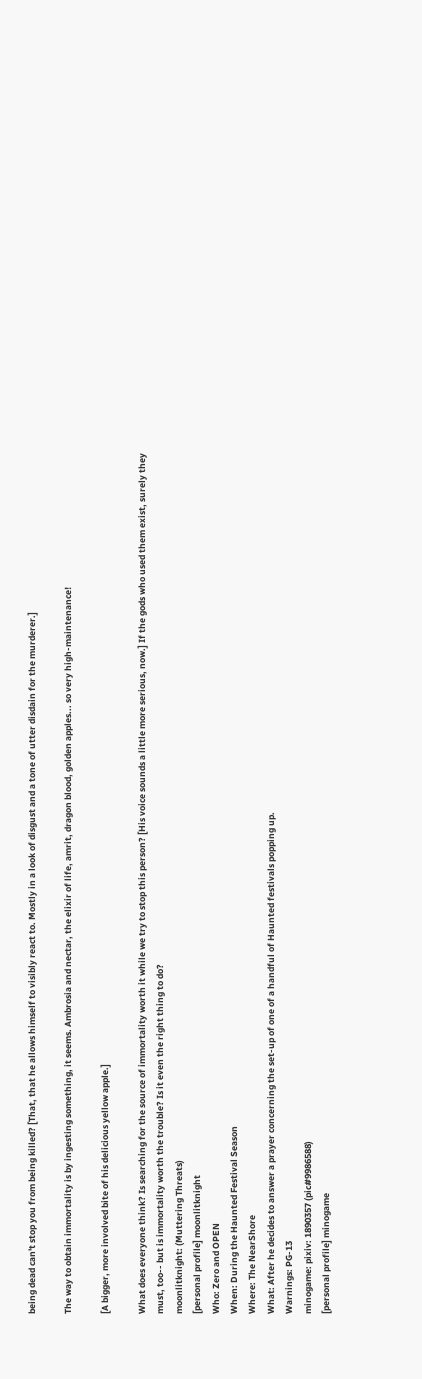being dead can't stop you from being killed? [That, that he allows himself to visibly react to. Mostly in a look of disgust and a tone of utter disdain for the murderer.]

The way to obtain immortality is by ingesting something, it seems. Ambrosia and nectar, the elixir of life, amrit, dragon blood, golden apples... so very high-maintenance!

[A bigger, more involved bite of his delicious yellow apple.]

What does everyone think? Is searching for the source of immortality worth it while we try to stop this person? [His voice sounds a little more serious, now.] If the gods who used them exist, surely they must, too-- but is immortality worth the trouble? Is it even the right thing to do?
moonlitknight: (Muttering Threats)
[personal profile] moonlitknight
Who: Zero and OPEN
When: During the Haunted Festival Season
Where: The NearShore
What: After he decides to answer a prayer concerning the set-up of one of a handful of Haunted festivals popping up.
Warnings: PG-13
minogame: pixiv: 1890357 (pic#9986588)
[personal profile] minogame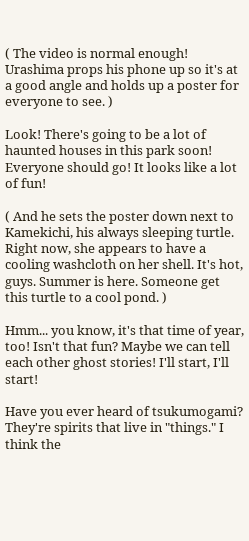( The video is normal enough! Urashima props his phone up so it's at a good angle and holds up a poster for everyone to see. )

Look! There's going to be a lot of haunted houses in this park soon! Everyone should go! It looks like a lot of fun!

( And he sets the poster down next to Kamekichi, his always sleeping turtle. Right now, she appears to have a cooling washcloth on her shell. It's hot, guys. Summer is here. Someone get this turtle to a cool pond. )

Hmm... you know, it's that time of year, too! Isn't that fun? Maybe we can tell each other ghost stories! I'll start, I'll start!

Have you ever heard of tsukumogami? They're spirits that live in "things." I think the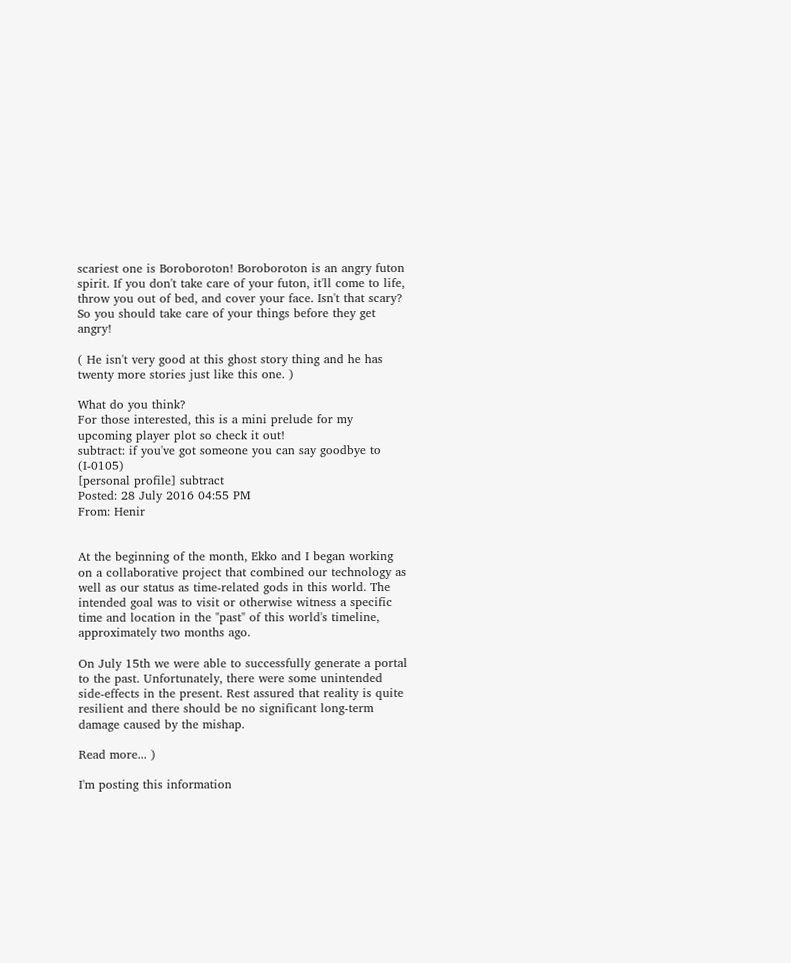scariest one is Boroboroton! Boroboroton is an angry futon spirit. If you don't take care of your futon, it'll come to life, throw you out of bed, and cover your face. Isn't that scary? So you should take care of your things before they get angry!

( He isn't very good at this ghost story thing and he has twenty more stories just like this one. )

What do you think?
For those interested, this is a mini prelude for my upcoming player plot so check it out!
subtract: if you've got someone you can say goodbye to (I-0105)
[personal profile] subtract
Posted: 28 July 2016 04:55 PM
From: Henir


At the beginning of the month, Ekko and I began working on a collaborative project that combined our technology as well as our status as time-related gods in this world. The intended goal was to visit or otherwise witness a specific time and location in the "past" of this world's timeline, approximately two months ago.

On July 15th we were able to successfully generate a portal to the past. Unfortunately, there were some unintended side-effects in the present. Rest assured that reality is quite resilient and there should be no significant long-term damage caused by the mishap.

Read more... )

I'm posting this information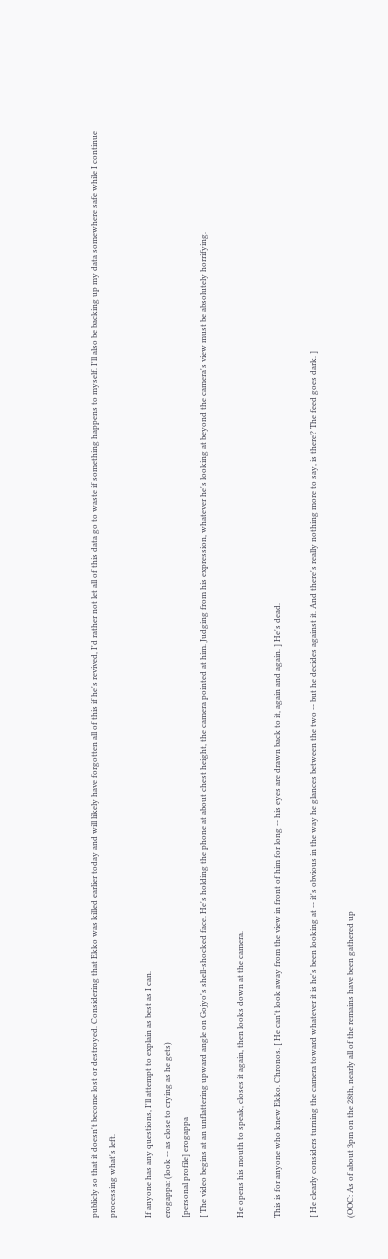publicly so that it doesn't become lost or destroyed. Considering that Ekko was killed earlier today and will likely have forgotten all of this if he's revived, I'd rather not let all of this data go to waste if something happens to myself. I'll also be backing up my data somewhere safe while I continue processing what's left.

If anyone has any questions, I'll attempt to explain as best as I can.
erogappa: (look -- as close to crying as he gets)
[personal profile] erogappa
[ The video begins at an unflattering upward angle on Gojyo's shell-shocked face. He's holding the phone at about chest height, the camera pointed at him. Judging from his expression, whatever he's looking at beyond the camera's view must be absolutely horrifying.

He opens his mouth to speak, closes it again, then looks down at the camera.

This is for anyone who knew Ekko. Chronos. [ He can't look away from the view in front of him for long -- his eyes are drawn back to it, again and again. ] He's dead.

[ He clearly considers turning the camera toward whatever it is he's been looking at -- it's obvious in the way he glances between the two -- but he decides against it. And there's really nothing more to say, is there? The feed goes dark. ]

(OOC: As of about 3pm on the 28th, nearly all of the remains have been gathered up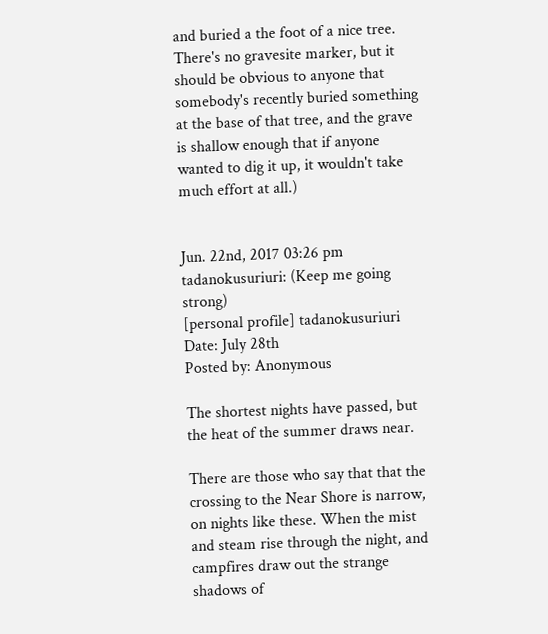and buried a the foot of a nice tree. There's no gravesite marker, but it should be obvious to anyone that somebody's recently buried something at the base of that tree, and the grave is shallow enough that if anyone wanted to dig it up, it wouldn't take much effort at all.)


Jun. 22nd, 2017 03:26 pm
tadanokusuriuri: (Keep me going strong)
[personal profile] tadanokusuriuri
Date: July 28th
Posted by: Anonymous

The shortest nights have passed, but the heat of the summer draws near.

There are those who say that that the crossing to the Near Shore is narrow, on nights like these. When the mist and steam rise through the night, and campfires draw out the strange shadows of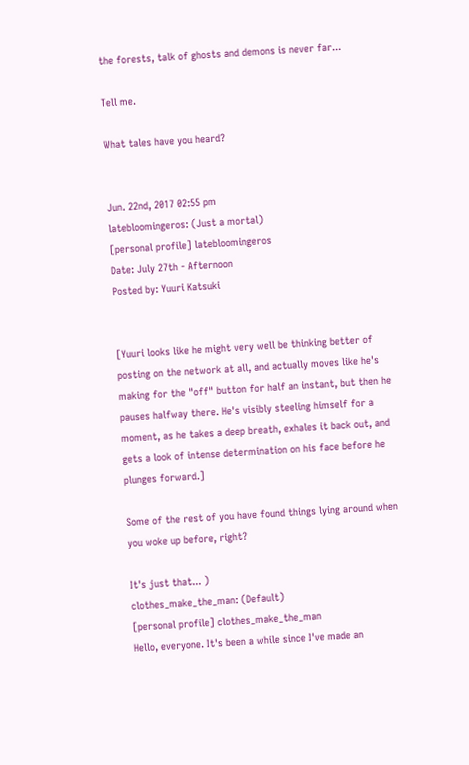the forests, talk of ghosts and demons is never far...

Tell me.

What tales have you heard?


Jun. 22nd, 2017 02:55 pm
latebloomingeros: (Just a mortal)
[personal profile] latebloomingeros
Date: July 27th - Afternoon
Posted by: Yuuri Katsuki


[Yuuri looks like he might very well be thinking better of posting on the network at all, and actually moves like he's making for the "off" button for half an instant, but then he pauses halfway there. He's visibly steeling himself for a moment, as he takes a deep breath, exhales it back out, and gets a look of intense determination on his face before he plunges forward.]

Some of the rest of you have found things lying around when you woke up before, right?

It's just that... )
clothes_make_the_man: (Default)
[personal profile] clothes_make_the_man
Hello, everyone. It's been a while since I've made an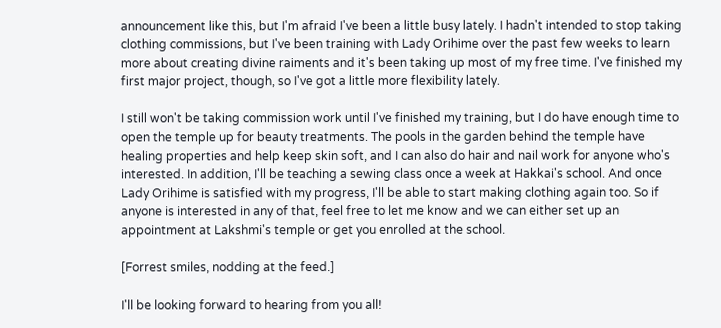announcement like this, but I'm afraid I've been a little busy lately. I hadn't intended to stop taking clothing commissions, but I've been training with Lady Orihime over the past few weeks to learn more about creating divine raiments and it's been taking up most of my free time. I've finished my first major project, though, so I've got a little more flexibility lately.

I still won't be taking commission work until I've finished my training, but I do have enough time to open the temple up for beauty treatments. The pools in the garden behind the temple have healing properties and help keep skin soft, and I can also do hair and nail work for anyone who's interested. In addition, I'll be teaching a sewing class once a week at Hakkai's school. And once Lady Orihime is satisfied with my progress, I'll be able to start making clothing again too. So if anyone is interested in any of that, feel free to let me know and we can either set up an appointment at Lakshmi's temple or get you enrolled at the school.

[Forrest smiles, nodding at the feed.]

I'll be looking forward to hearing from you all!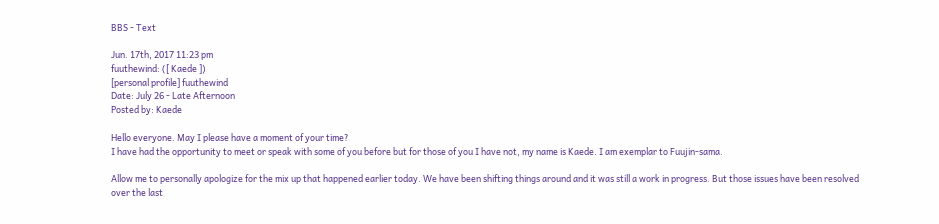BBS - Text

Jun. 17th, 2017 11:23 pm
fuuthewind: ([ Kaede ])
[personal profile] fuuthewind
Date: July 26 - Late Afternoon
Posted by: Kaede

Hello everyone. May I please have a moment of your time?
I have had the opportunity to meet or speak with some of you before but for those of you I have not, my name is Kaede. I am exemplar to Fuujin-sama.

Allow me to personally apologize for the mix up that happened earlier today. We have been shifting things around and it was still a work in progress. But those issues have been resolved over the last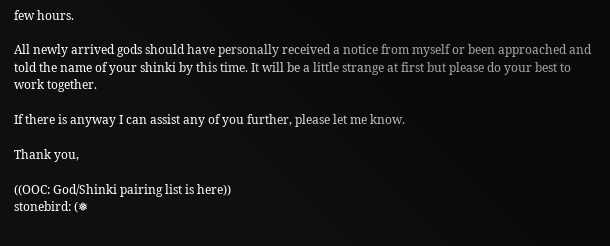few hours.

All newly arrived gods should have personally received a notice from myself or been approached and told the name of your shinki by this time. It will be a little strange at first but please do your best to work together.

If there is anyway I can assist any of you further, please let me know.

Thank you,

((OOC: God/Shinki pairing list is here))
stonebird: (❅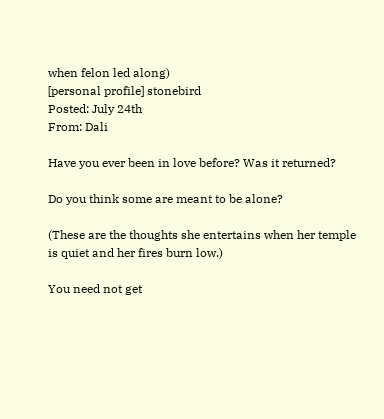when felon led along)
[personal profile] stonebird
Posted: July 24th
From: Dali

Have you ever been in love before? Was it returned?

Do you think some are meant to be alone?

(These are the thoughts she entertains when her temple is quiet and her fires burn low.)

You need not get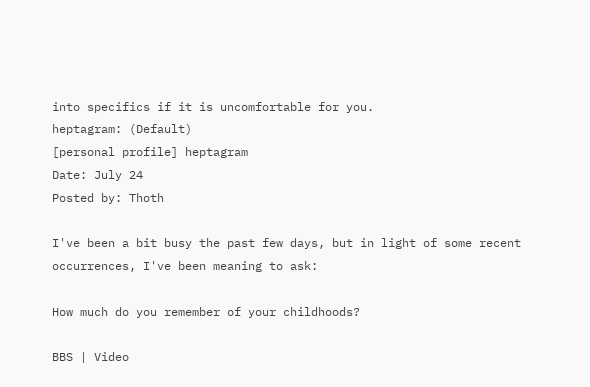into specifics if it is uncomfortable for you.
heptagram: (Default)
[personal profile] heptagram
Date: July 24
Posted by: Thoth

I've been a bit busy the past few days, but in light of some recent occurrences, I've been meaning to ask:

How much do you remember of your childhoods?

BBS | Video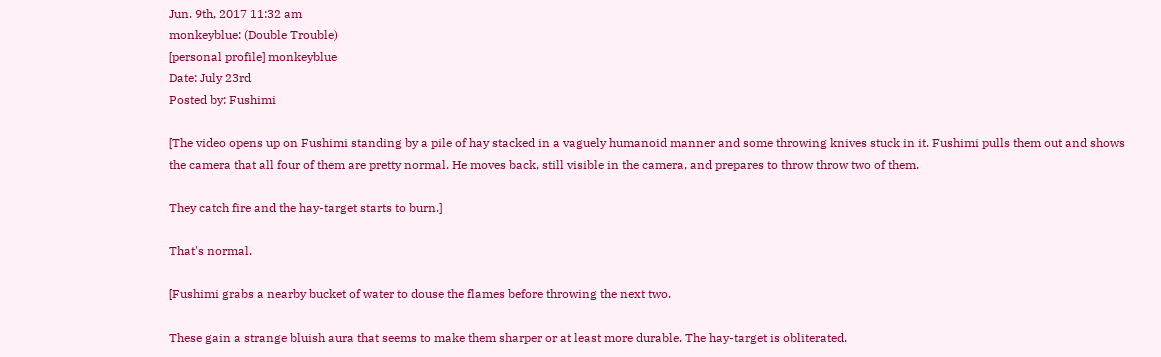Jun. 9th, 2017 11:32 am
monkeyblue: (Double Trouble)
[personal profile] monkeyblue
Date: July 23rd
Posted by: Fushimi

[The video opens up on Fushimi standing by a pile of hay stacked in a vaguely humanoid manner and some throwing knives stuck in it. Fushimi pulls them out and shows the camera that all four of them are pretty normal. He moves back, still visible in the camera, and prepares to throw throw two of them.

They catch fire and the hay-target starts to burn.]

That's normal.

[Fushimi grabs a nearby bucket of water to douse the flames before throwing the next two.

These gain a strange bluish aura that seems to make them sharper or at least more durable. The hay-target is obliterated.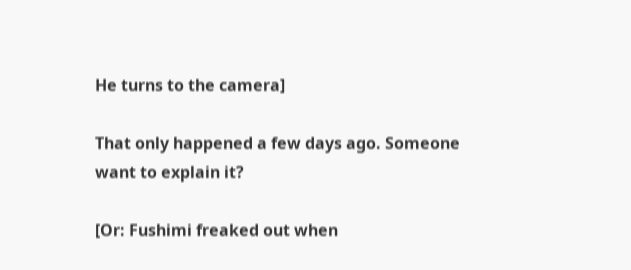He turns to the camera]

That only happened a few days ago. Someone want to explain it?

[Or: Fushimi freaked out when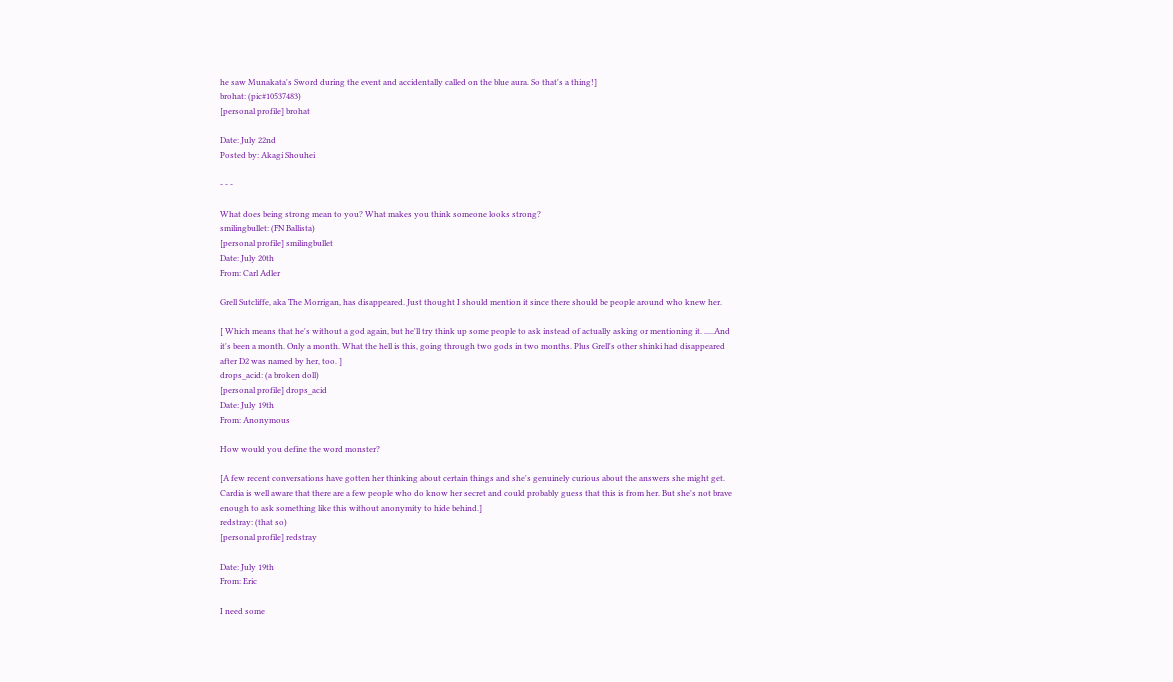he saw Munakata's Sword during the event and accidentally called on the blue aura. So that's a thing!]
brohat: (pic#10537483)
[personal profile] brohat

Date: July 22nd
Posted by: Akagi Shouhei

- - -

What does being strong mean to you? What makes you think someone looks strong?
smilingbullet: (FN Ballista)
[personal profile] smilingbullet
Date: July 20th
From: Carl Adler

Grell Sutcliffe, aka The Morrigan, has disappeared. Just thought I should mention it since there should be people around who knew her.

[ Which means that he's without a god again, but he'll try think up some people to ask instead of actually asking or mentioning it. .....And it's been a month. Only a month. What the hell is this, going through two gods in two months. Plus Grell's other shinki had disappeared after D2 was named by her, too. ]
drops_acid: (a broken doll)
[personal profile] drops_acid
Date: July 19th
From: Anonymous

How would you define the word monster?

[A few recent conversations have gotten her thinking about certain things and she's genuinely curious about the answers she might get. Cardia is well aware that there are a few people who do know her secret and could probably guess that this is from her. But she's not brave enough to ask something like this without anonymity to hide behind.]
redstray: (that so)
[personal profile] redstray

Date: July 19th
From: Eric

I need some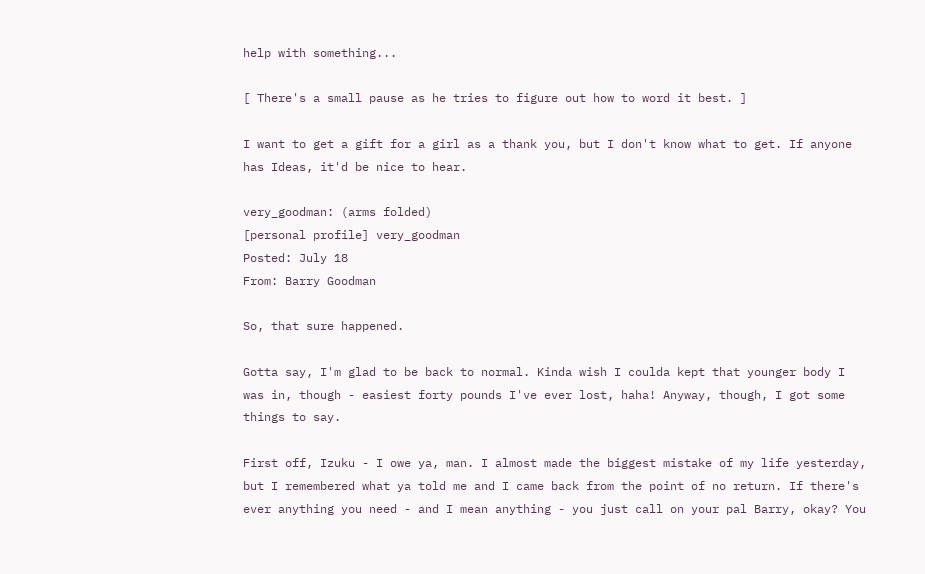help with something...

[ There's a small pause as he tries to figure out how to word it best. ]

I want to get a gift for a girl as a thank you, but I don't know what to get. If anyone has Ideas, it'd be nice to hear.

very_goodman: (arms folded)
[personal profile] very_goodman
Posted: July 18
From: Barry Goodman

So, that sure happened.

Gotta say, I'm glad to be back to normal. Kinda wish I coulda kept that younger body I was in, though - easiest forty pounds I've ever lost, haha! Anyway, though, I got some things to say.

First off, Izuku - I owe ya, man. I almost made the biggest mistake of my life yesterday, but I remembered what ya told me and I came back from the point of no return. If there's ever anything you need - and I mean anything - you just call on your pal Barry, okay? You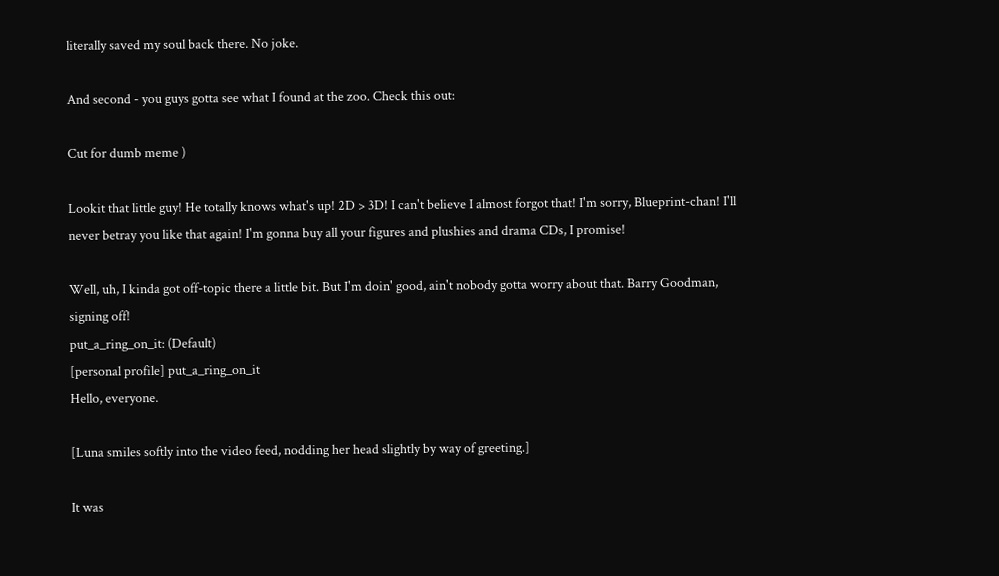literally saved my soul back there. No joke.

And second - you guys gotta see what I found at the zoo. Check this out:

Cut for dumb meme )

Lookit that little guy! He totally knows what's up! 2D > 3D! I can't believe I almost forgot that! I'm sorry, Blueprint-chan! I'll never betray you like that again! I'm gonna buy all your figures and plushies and drama CDs, I promise!

Well, uh, I kinda got off-topic there a little bit. But I'm doin' good, ain't nobody gotta worry about that. Barry Goodman, signing off!
put_a_ring_on_it: (Default)
[personal profile] put_a_ring_on_it
Hello, everyone.

[Luna smiles softly into the video feed, nodding her head slightly by way of greeting.]

It was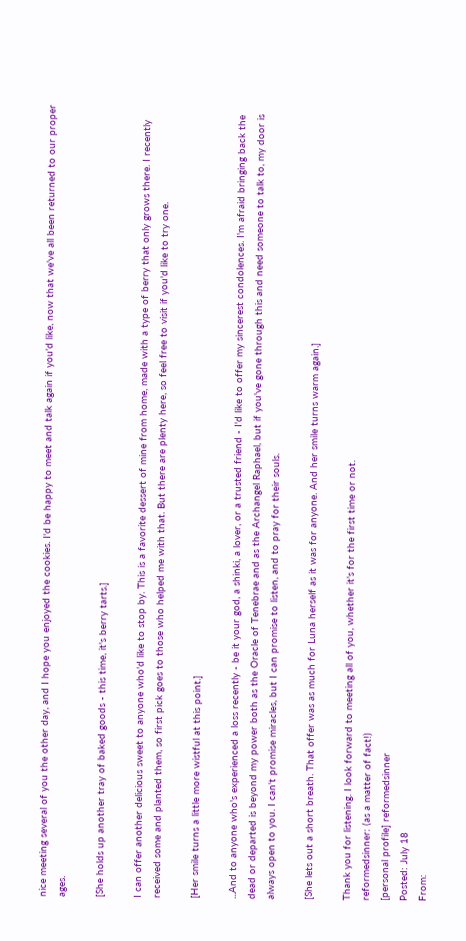nice meeting several of you the other day, and I hope you enjoyed the cookies. I'd be happy to meet and talk again if you'd like, now that we've all been returned to our proper ages.

[She holds up another tray of baked goods - this time, it's berry tarts.]

I can offer another delicious sweet to anyone who'd like to stop by. This is a favorite dessert of mine from home, made with a type of berry that only grows there. I recently received some and planted them, so first pick goes to those who helped me with that. But there are plenty here, so feel free to visit if you'd like to try one.

[Her smile turns a little more wistful at this point.]

...And to anyone who's experienced a loss recently - be it your god, a shinki, a lover, or a trusted friend - I'd like to offer my sincerest condolences. I'm afraid bringing back the dead or departed is beyond my power both as the Oracle of Tenebrae and as the Archangel Raphael, but if you've gone through this and need someone to talk to, my door is always open to you. I can't promise miracles, but I can promise to listen, and to pray for their souls.

[She lets out a short breath. That offer was as much for Luna herself as it was for anyone. And her smile turns warm again.]

Thank you for listening. I look forward to meeting all of you, whether it's for the first time or not.
reformedsinner: (as a matter of fact!)
[personal profile] reformedsinner
Posted: July 18
From: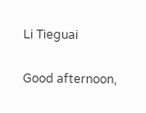Li Tieguai

Good afternoon,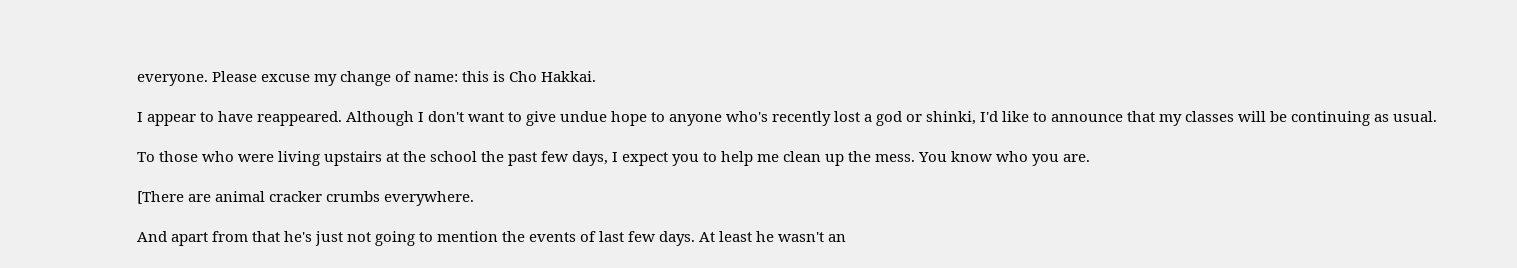everyone. Please excuse my change of name: this is Cho Hakkai.

I appear to have reappeared. Although I don't want to give undue hope to anyone who's recently lost a god or shinki, I'd like to announce that my classes will be continuing as usual.

To those who were living upstairs at the school the past few days, I expect you to help me clean up the mess. You know who you are.

[There are animal cracker crumbs everywhere.

And apart from that he's just not going to mention the events of last few days. At least he wasn't an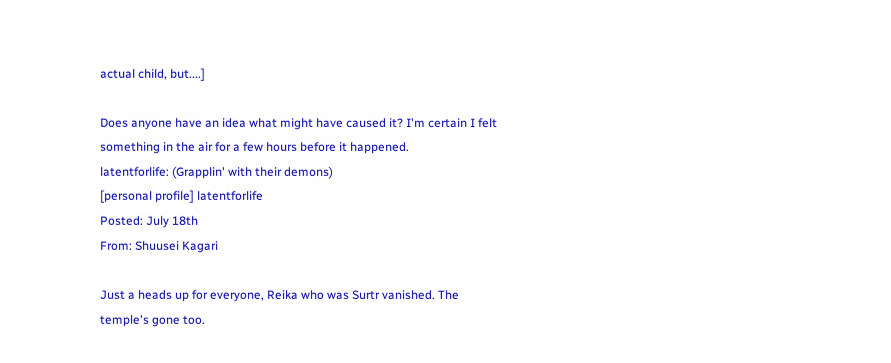actual child, but....]

Does anyone have an idea what might have caused it? I'm certain I felt something in the air for a few hours before it happened.
latentforlife: (Grapplin' with their demons)
[personal profile] latentforlife
Posted: July 18th
From: Shuusei Kagari

Just a heads up for everyone, Reika who was Surtr vanished. The temple's gone too.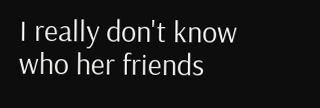I really don't know who her friends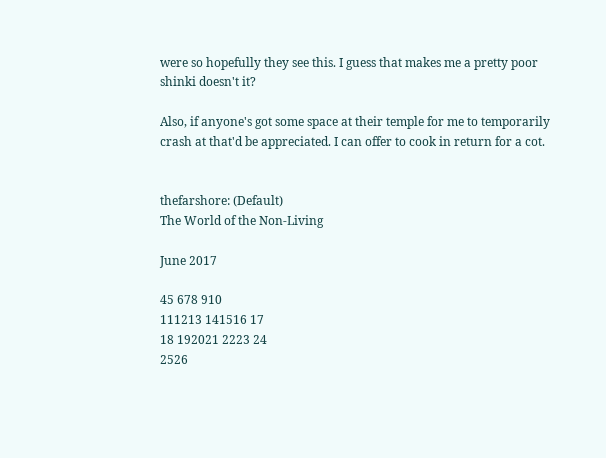were so hopefully they see this. I guess that makes me a pretty poor shinki doesn't it?

Also, if anyone's got some space at their temple for me to temporarily crash at that'd be appreciated. I can offer to cook in return for a cot.


thefarshore: (Default)
The World of the Non-Living

June 2017

45 678 910
111213 141516 17
18 192021 2223 24
2526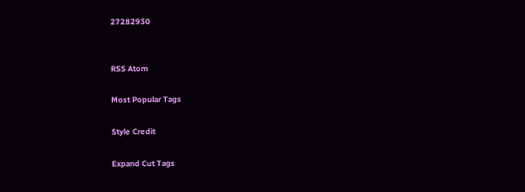27282930


RSS Atom

Most Popular Tags

Style Credit

Expand Cut Tags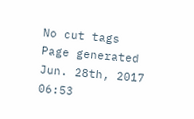No cut tags
Page generated Jun. 28th, 2017 06:53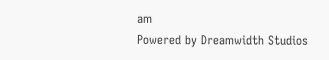am
Powered by Dreamwidth Studios